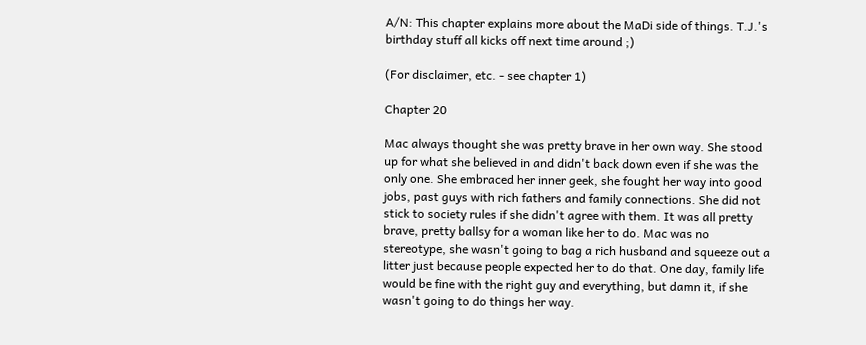A/N: This chapter explains more about the MaDi side of things. T.J.'s birthday stuff all kicks off next time around ;)

(For disclaimer, etc. - see chapter 1)

Chapter 20

Mac always thought she was pretty brave in her own way. She stood up for what she believed in and didn't back down even if she was the only one. She embraced her inner geek, she fought her way into good jobs, past guys with rich fathers and family connections. She did not stick to society rules if she didn't agree with them. It was all pretty brave, pretty ballsy for a woman like her to do. Mac was no stereotype, she wasn't going to bag a rich husband and squeeze out a litter just because people expected her to do that. One day, family life would be fine with the right guy and everything, but damn it, if she wasn't going to do things her way.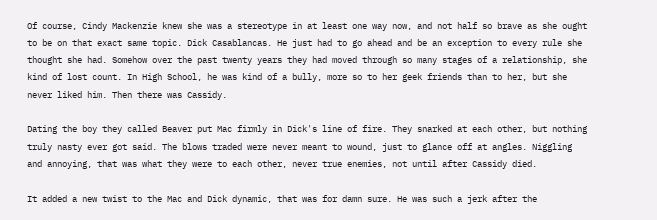Of course, Cindy Mackenzie knew she was a stereotype in at least one way now, and not half so brave as she ought to be on that exact same topic. Dick Casablancas. He just had to go ahead and be an exception to every rule she thought she had. Somehow over the past twenty years they had moved through so many stages of a relationship, she kind of lost count. In High School, he was kind of a bully, more so to her geek friends than to her, but she never liked him. Then there was Cassidy.

Dating the boy they called Beaver put Mac firmly in Dick's line of fire. They snarked at each other, but nothing truly nasty ever got said. The blows traded were never meant to wound, just to glance off at angles. Niggling and annoying, that was what they were to each other, never true enemies, not until after Cassidy died.

It added a new twist to the Mac and Dick dynamic, that was for damn sure. He was such a jerk after the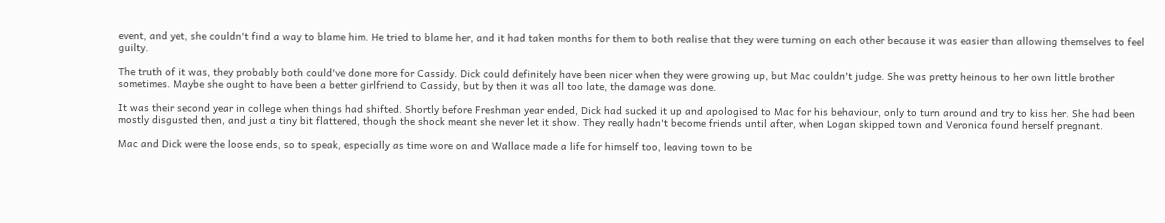event, and yet, she couldn't find a way to blame him. He tried to blame her, and it had taken months for them to both realise that they were turning on each other because it was easier than allowing themselves to feel guilty.

The truth of it was, they probably both could've done more for Cassidy. Dick could definitely have been nicer when they were growing up, but Mac couldn't judge. She was pretty heinous to her own little brother sometimes. Maybe she ought to have been a better girlfriend to Cassidy, but by then it was all too late, the damage was done.

It was their second year in college when things had shifted. Shortly before Freshman year ended, Dick had sucked it up and apologised to Mac for his behaviour, only to turn around and try to kiss her. She had been mostly disgusted then, and just a tiny bit flattered, though the shock meant she never let it show. They really hadn't become friends until after, when Logan skipped town and Veronica found herself pregnant.

Mac and Dick were the loose ends, so to speak, especially as time wore on and Wallace made a life for himself too, leaving town to be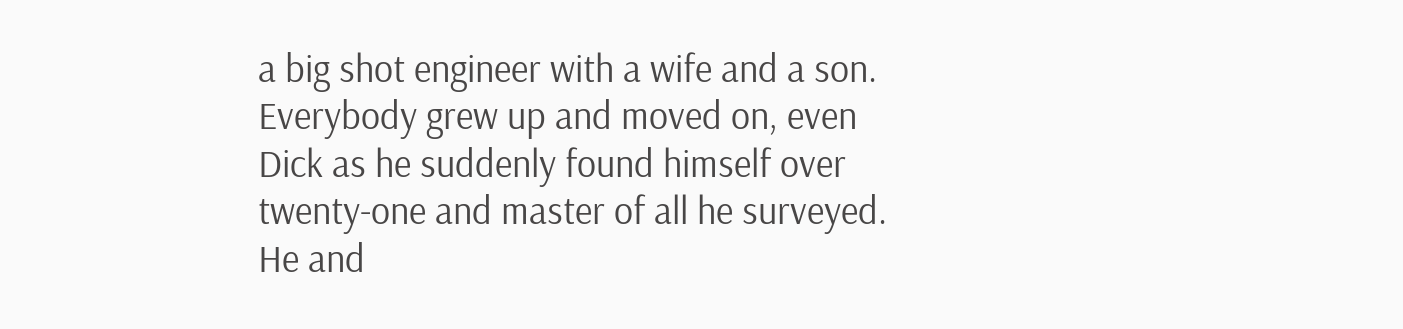a big shot engineer with a wife and a son. Everybody grew up and moved on, even Dick as he suddenly found himself over twenty-one and master of all he surveyed. He and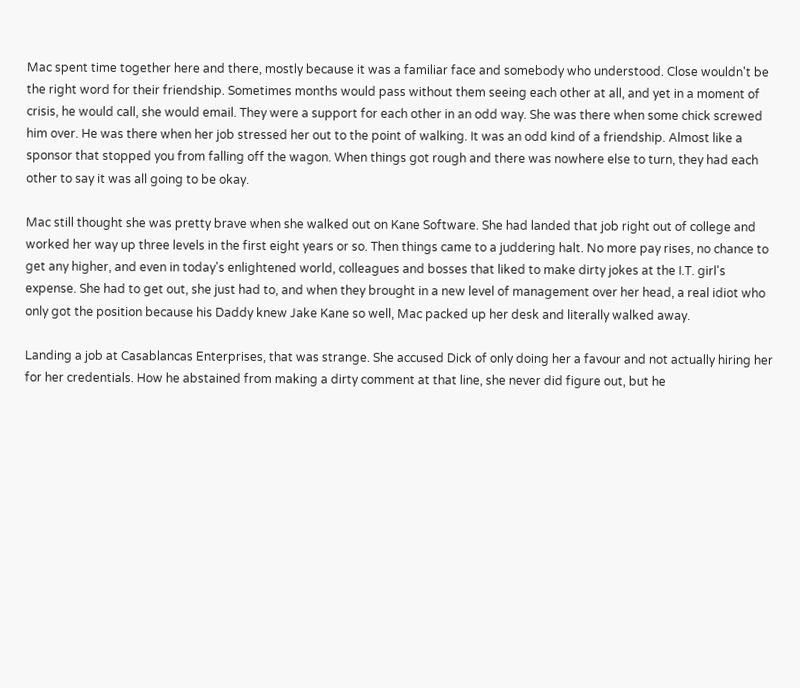Mac spent time together here and there, mostly because it was a familiar face and somebody who understood. Close wouldn't be the right word for their friendship. Sometimes months would pass without them seeing each other at all, and yet in a moment of crisis, he would call, she would email. They were a support for each other in an odd way. She was there when some chick screwed him over. He was there when her job stressed her out to the point of walking. It was an odd kind of a friendship. Almost like a sponsor that stopped you from falling off the wagon. When things got rough and there was nowhere else to turn, they had each other to say it was all going to be okay.

Mac still thought she was pretty brave when she walked out on Kane Software. She had landed that job right out of college and worked her way up three levels in the first eight years or so. Then things came to a juddering halt. No more pay rises, no chance to get any higher, and even in today's enlightened world, colleagues and bosses that liked to make dirty jokes at the I.T. girl's expense. She had to get out, she just had to, and when they brought in a new level of management over her head, a real idiot who only got the position because his Daddy knew Jake Kane so well, Mac packed up her desk and literally walked away.

Landing a job at Casablancas Enterprises, that was strange. She accused Dick of only doing her a favour and not actually hiring her for her credentials. How he abstained from making a dirty comment at that line, she never did figure out, but he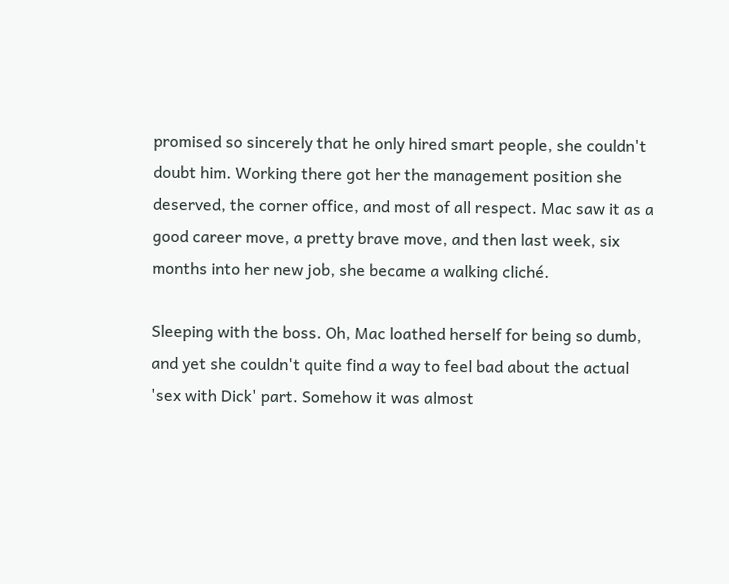promised so sincerely that he only hired smart people, she couldn't doubt him. Working there got her the management position she deserved, the corner office, and most of all respect. Mac saw it as a good career move, a pretty brave move, and then last week, six months into her new job, she became a walking cliché.

Sleeping with the boss. Oh, Mac loathed herself for being so dumb, and yet she couldn't quite find a way to feel bad about the actual 'sex with Dick' part. Somehow it was almost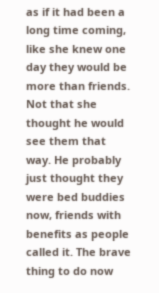as if it had been a long time coming, like she knew one day they would be more than friends. Not that she thought he would see them that way. He probably just thought they were bed buddies now, friends with benefits as people called it. The brave thing to do now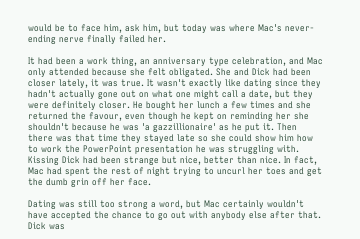would be to face him, ask him, but today was where Mac's never-ending nerve finally failed her.

It had been a work thing, an anniversary type celebration, and Mac only attended because she felt obligated. She and Dick had been closer lately, it was true. It wasn't exactly like dating since they hadn't actually gone out on what one might call a date, but they were definitely closer. He bought her lunch a few times and she returned the favour, even though he kept on reminding her she shouldn't because he was 'a gazzillionaire' as he put it. Then there was that time they stayed late so she could show him how to work the PowerPoint presentation he was struggling with. Kissing Dick had been strange but nice, better than nice. In fact, Mac had spent the rest of night trying to uncurl her toes and get the dumb grin off her face.

Dating was still too strong a word, but Mac certainly wouldn't have accepted the chance to go out with anybody else after that. Dick was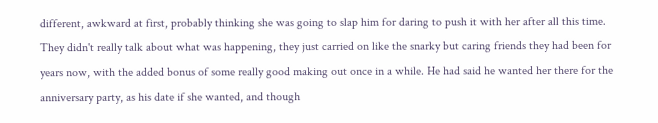different, awkward at first, probably thinking she was going to slap him for daring to push it with her after all this time. They didn't really talk about what was happening, they just carried on like the snarky but caring friends they had been for years now, with the added bonus of some really good making out once in a while. He had said he wanted her there for the anniversary party, as his date if she wanted, and though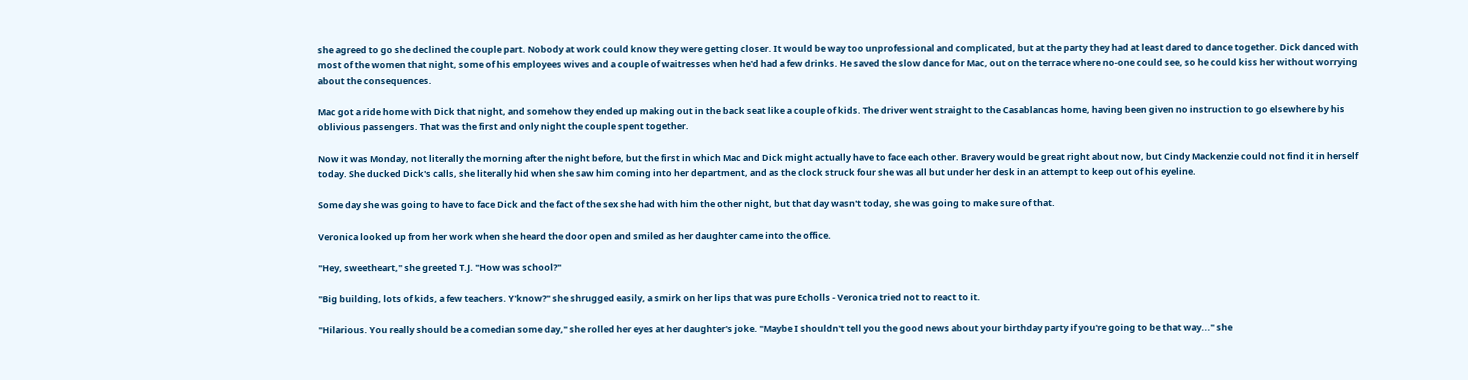she agreed to go she declined the couple part. Nobody at work could know they were getting closer. It would be way too unprofessional and complicated, but at the party they had at least dared to dance together. Dick danced with most of the women that night, some of his employees wives and a couple of waitresses when he'd had a few drinks. He saved the slow dance for Mac, out on the terrace where no-one could see, so he could kiss her without worrying about the consequences.

Mac got a ride home with Dick that night, and somehow they ended up making out in the back seat like a couple of kids. The driver went straight to the Casablancas home, having been given no instruction to go elsewhere by his oblivious passengers. That was the first and only night the couple spent together.

Now it was Monday, not literally the morning after the night before, but the first in which Mac and Dick might actually have to face each other. Bravery would be great right about now, but Cindy Mackenzie could not find it in herself today. She ducked Dick's calls, she literally hid when she saw him coming into her department, and as the clock struck four she was all but under her desk in an attempt to keep out of his eyeline.

Some day she was going to have to face Dick and the fact of the sex she had with him the other night, but that day wasn't today, she was going to make sure of that.

Veronica looked up from her work when she heard the door open and smiled as her daughter came into the office.

"Hey, sweetheart," she greeted T.J. "How was school?"

"Big building, lots of kids, a few teachers. Y'know?" she shrugged easily, a smirk on her lips that was pure Echolls - Veronica tried not to react to it.

"Hilarious. You really should be a comedian some day," she rolled her eyes at her daughter's joke. "Maybe I shouldn't tell you the good news about your birthday party if you're going to be that way..." she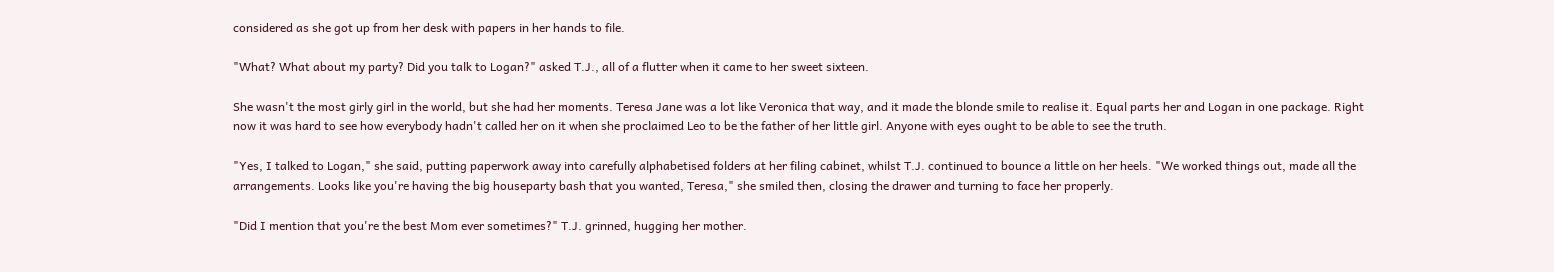considered as she got up from her desk with papers in her hands to file.

"What? What about my party? Did you talk to Logan?" asked T.J., all of a flutter when it came to her sweet sixteen.

She wasn't the most girly girl in the world, but she had her moments. Teresa Jane was a lot like Veronica that way, and it made the blonde smile to realise it. Equal parts her and Logan in one package. Right now it was hard to see how everybody hadn't called her on it when she proclaimed Leo to be the father of her little girl. Anyone with eyes ought to be able to see the truth.

"Yes, I talked to Logan," she said, putting paperwork away into carefully alphabetised folders at her filing cabinet, whilst T.J. continued to bounce a little on her heels. "We worked things out, made all the arrangements. Looks like you're having the big houseparty bash that you wanted, Teresa," she smiled then, closing the drawer and turning to face her properly.

"Did I mention that you're the best Mom ever sometimes?" T.J. grinned, hugging her mother.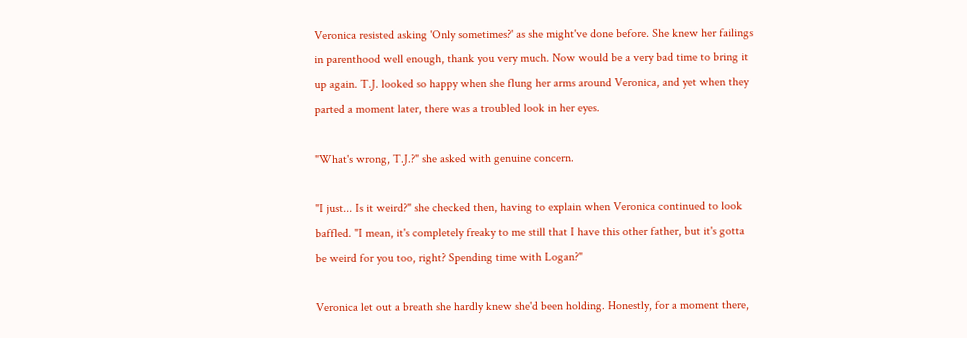Veronica resisted asking 'Only sometimes?' as she might've done before. She knew her failings in parenthood well enough, thank you very much. Now would be a very bad time to bring it up again. T.J. looked so happy when she flung her arms around Veronica, and yet when they parted a moment later, there was a troubled look in her eyes.

"What's wrong, T.J.?" she asked with genuine concern.

"I just... Is it weird?" she checked then, having to explain when Veronica continued to look baffled. "I mean, it's completely freaky to me still that I have this other father, but it's gotta be weird for you too, right? Spending time with Logan?"

Veronica let out a breath she hardly knew she'd been holding. Honestly, for a moment there,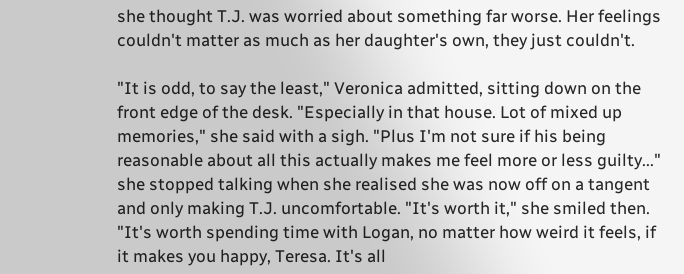she thought T.J. was worried about something far worse. Her feelings couldn't matter as much as her daughter's own, they just couldn't.

"It is odd, to say the least," Veronica admitted, sitting down on the front edge of the desk. "Especially in that house. Lot of mixed up memories," she said with a sigh. "Plus I'm not sure if his being reasonable about all this actually makes me feel more or less guilty..." she stopped talking when she realised she was now off on a tangent and only making T.J. uncomfortable. "It's worth it," she smiled then. "It's worth spending time with Logan, no matter how weird it feels, if it makes you happy, Teresa. It's all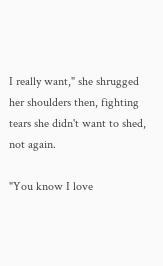I really want," she shrugged her shoulders then, fighting tears she didn't want to shed, not again.

"You know I love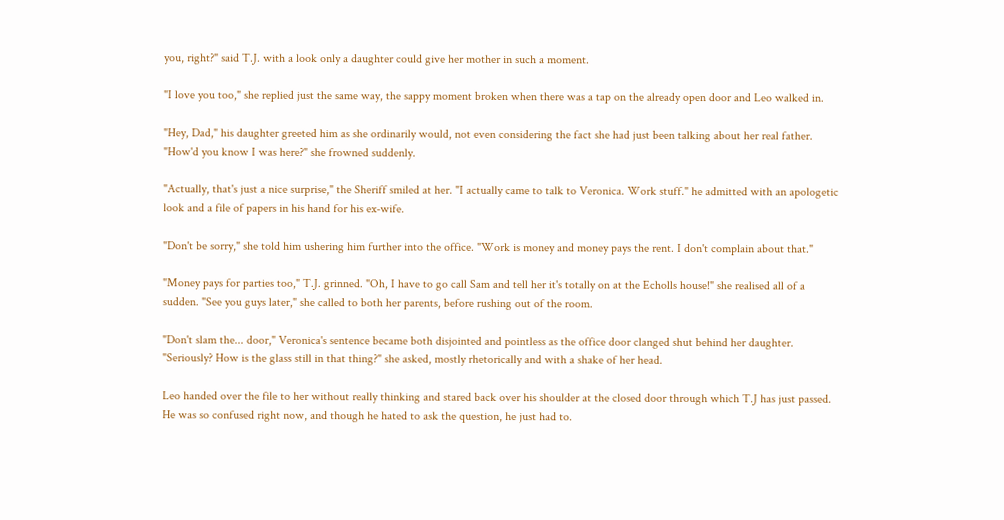you, right?" said T.J. with a look only a daughter could give her mother in such a moment.

"I love you too," she replied just the same way, the sappy moment broken when there was a tap on the already open door and Leo walked in.

"Hey, Dad," his daughter greeted him as she ordinarily would, not even considering the fact she had just been talking about her real father. "How'd you know I was here?" she frowned suddenly.

"Actually, that's just a nice surprise," the Sheriff smiled at her. "I actually came to talk to Veronica. Work stuff." he admitted with an apologetic look and a file of papers in his hand for his ex-wife.

"Don't be sorry," she told him ushering him further into the office. "Work is money and money pays the rent. I don't complain about that."

"Money pays for parties too," T.J. grinned. "Oh, I have to go call Sam and tell her it's totally on at the Echolls house!" she realised all of a sudden. "See you guys later," she called to both her parents, before rushing out of the room.

"Don't slam the... door," Veronica's sentence became both disjointed and pointless as the office door clanged shut behind her daughter. "Seriously? How is the glass still in that thing?" she asked, mostly rhetorically and with a shake of her head.

Leo handed over the file to her without really thinking and stared back over his shoulder at the closed door through which T.J has just passed. He was so confused right now, and though he hated to ask the question, he just had to.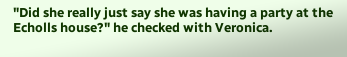"Did she really just say she was having a party at the Echolls house?" he checked with Veronica.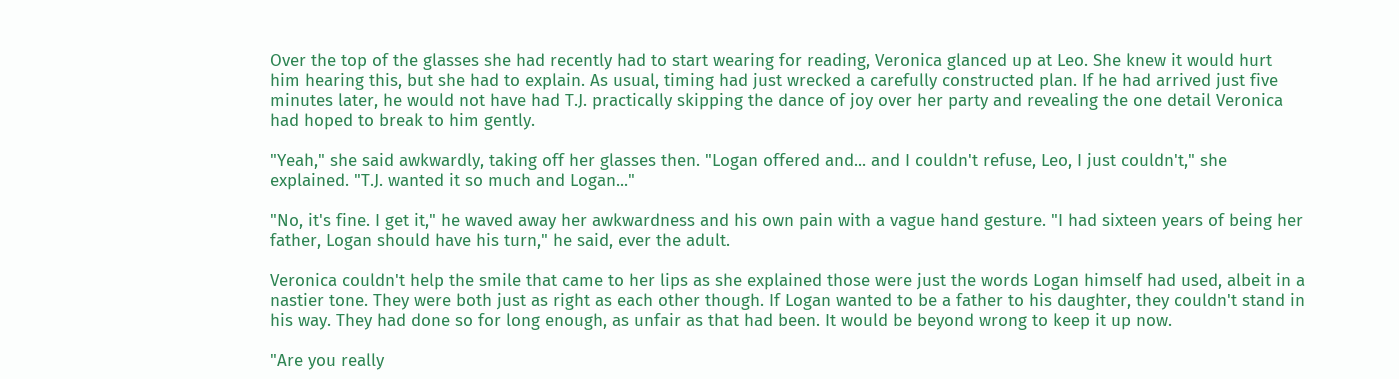Over the top of the glasses she had recently had to start wearing for reading, Veronica glanced up at Leo. She knew it would hurt him hearing this, but she had to explain. As usual, timing had just wrecked a carefully constructed plan. If he had arrived just five minutes later, he would not have had T.J. practically skipping the dance of joy over her party and revealing the one detail Veronica had hoped to break to him gently.

"Yeah," she said awkwardly, taking off her glasses then. "Logan offered and... and I couldn't refuse, Leo, I just couldn't," she explained. "T.J. wanted it so much and Logan..."

"No, it's fine. I get it," he waved away her awkwardness and his own pain with a vague hand gesture. "I had sixteen years of being her father, Logan should have his turn," he said, ever the adult.

Veronica couldn't help the smile that came to her lips as she explained those were just the words Logan himself had used, albeit in a nastier tone. They were both just as right as each other though. If Logan wanted to be a father to his daughter, they couldn't stand in his way. They had done so for long enough, as unfair as that had been. It would be beyond wrong to keep it up now.

"Are you really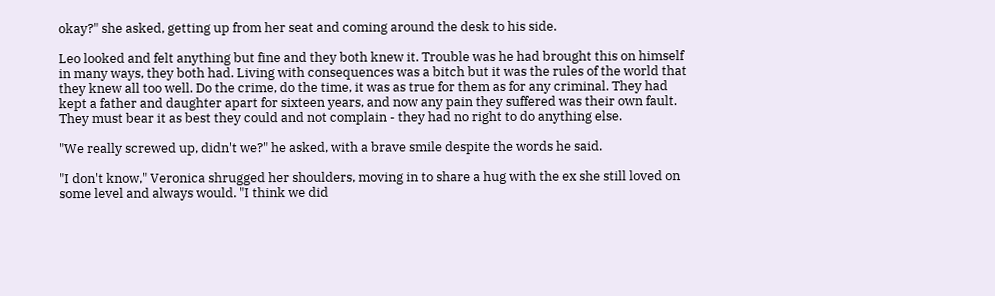okay?" she asked, getting up from her seat and coming around the desk to his side.

Leo looked and felt anything but fine and they both knew it. Trouble was he had brought this on himself in many ways, they both had. Living with consequences was a bitch but it was the rules of the world that they knew all too well. Do the crime, do the time, it was as true for them as for any criminal. They had kept a father and daughter apart for sixteen years, and now any pain they suffered was their own fault. They must bear it as best they could and not complain - they had no right to do anything else.

"We really screwed up, didn't we?" he asked, with a brave smile despite the words he said.

"I don't know," Veronica shrugged her shoulders, moving in to share a hug with the ex she still loved on some level and always would. "I think we did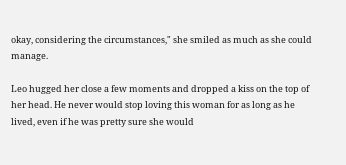okay, considering the circumstances," she smiled as much as she could manage.

Leo hugged her close a few moments and dropped a kiss on the top of her head. He never would stop loving this woman for as long as he lived, even if he was pretty sure she would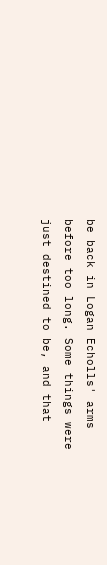be back in Logan Echolls' arms before too long. Some things were just destined to be, and that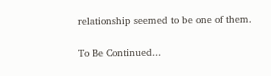relationship seemed to be one of them.

To Be Continued...